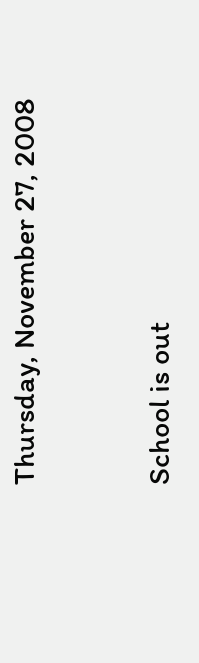Thursday, November 27, 2008


School is out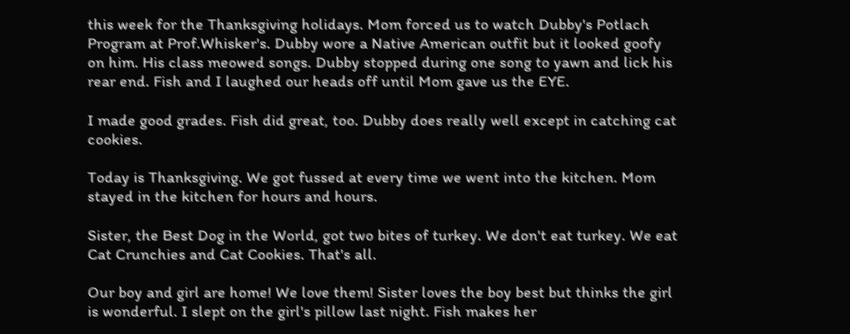this week for the Thanksgiving holidays. Mom forced us to watch Dubby's Potlach Program at Prof.Whisker's. Dubby wore a Native American outfit but it looked goofy on him. His class meowed songs. Dubby stopped during one song to yawn and lick his rear end. Fish and I laughed our heads off until Mom gave us the EYE.

I made good grades. Fish did great, too. Dubby does really well except in catching cat cookies.

Today is Thanksgiving. We got fussed at every time we went into the kitchen. Mom stayed in the kitchen for hours and hours.

Sister, the Best Dog in the World, got two bites of turkey. We don't eat turkey. We eat Cat Crunchies and Cat Cookies. That's all.

Our boy and girl are home! We love them! Sister loves the boy best but thinks the girl is wonderful. I slept on the girl's pillow last night. Fish makes her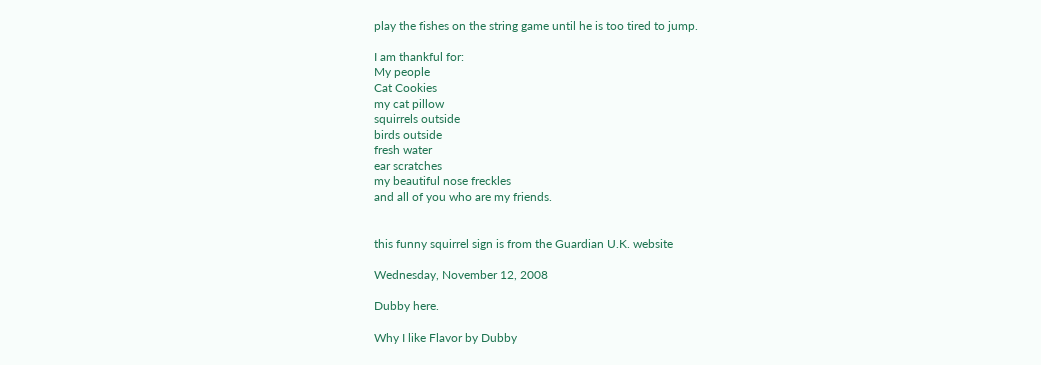play the fishes on the string game until he is too tired to jump.

I am thankful for:
My people
Cat Cookies
my cat pillow
squirrels outside
birds outside
fresh water
ear scratches
my beautiful nose freckles
and all of you who are my friends.


this funny squirrel sign is from the Guardian U.K. website

Wednesday, November 12, 2008

Dubby here.

Why I like Flavor by Dubby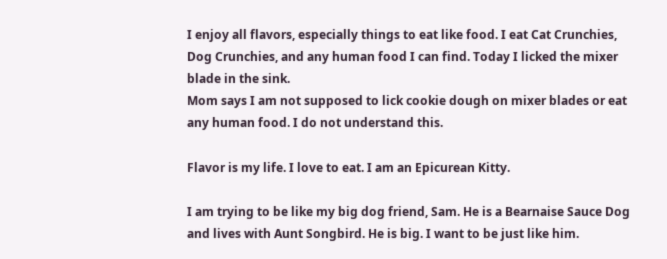I enjoy all flavors, especially things to eat like food. I eat Cat Crunchies, Dog Crunchies, and any human food I can find. Today I licked the mixer blade in the sink.
Mom says I am not supposed to lick cookie dough on mixer blades or eat any human food. I do not understand this.

Flavor is my life. I love to eat. I am an Epicurean Kitty.

I am trying to be like my big dog friend, Sam. He is a Bearnaise Sauce Dog and lives with Aunt Songbird. He is big. I want to be just like him.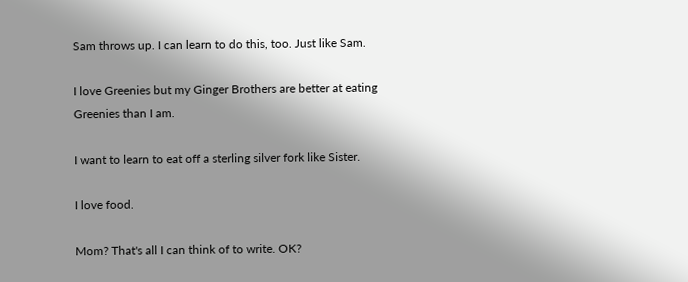Sam throws up. I can learn to do this, too. Just like Sam.

I love Greenies but my Ginger Brothers are better at eating Greenies than I am.

I want to learn to eat off a sterling silver fork like Sister.

I love food.

Mom? That's all I can think of to write. OK?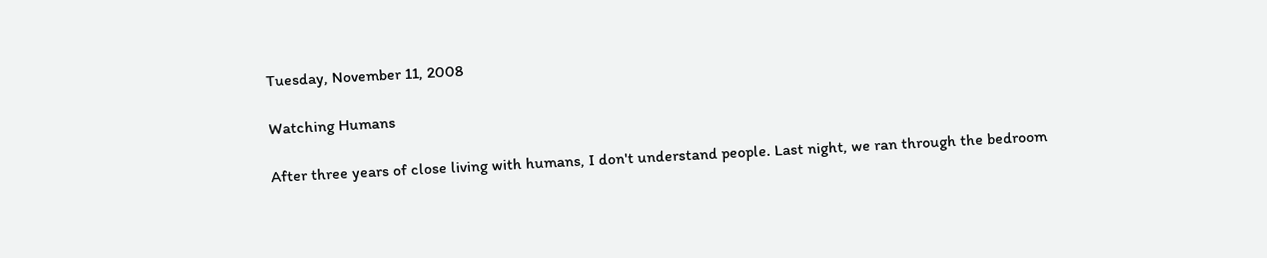Tuesday, November 11, 2008

Watching Humans

After three years of close living with humans, I don't understand people. Last night, we ran through the bedroom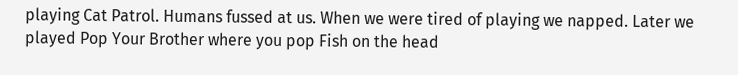playing Cat Patrol. Humans fussed at us. When we were tired of playing we napped. Later we played Pop Your Brother where you pop Fish on the head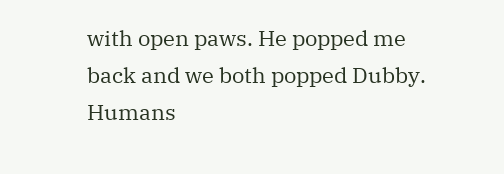with open paws. He popped me back and we both popped Dubby. Humans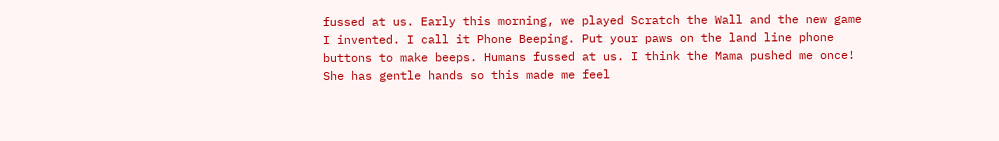fussed at us. Early this morning, we played Scratch the Wall and the new game I invented. I call it Phone Beeping. Put your paws on the land line phone buttons to make beeps. Humans fussed at us. I think the Mama pushed me once! She has gentle hands so this made me feel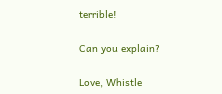terrible!

Can you explain?

Love, Whistle